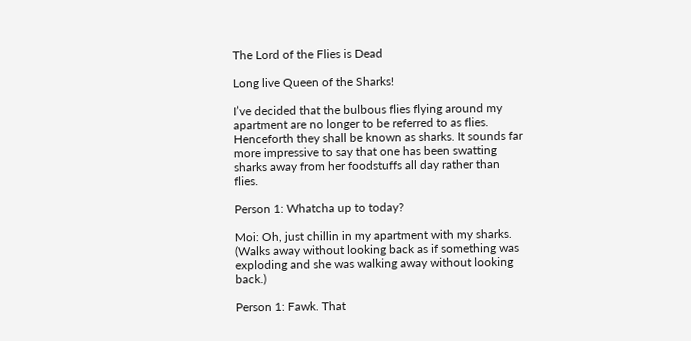The Lord of the Flies is Dead

Long live Queen of the Sharks!

I’ve decided that the bulbous flies flying around my apartment are no longer to be referred to as flies. Henceforth they shall be known as sharks. It sounds far more impressive to say that one has been swatting sharks away from her foodstuffs all day rather than flies.

Person 1: Whatcha up to today?

Moi: Oh, just chillin in my apartment with my sharks. (Walks away without looking back as if something was exploding and she was walking away without looking back.)

Person 1: Fawk. That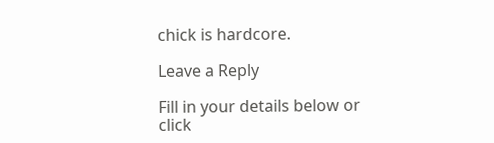chick is hardcore.

Leave a Reply

Fill in your details below or click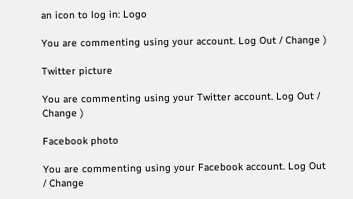an icon to log in: Logo

You are commenting using your account. Log Out / Change )

Twitter picture

You are commenting using your Twitter account. Log Out / Change )

Facebook photo

You are commenting using your Facebook account. Log Out / Change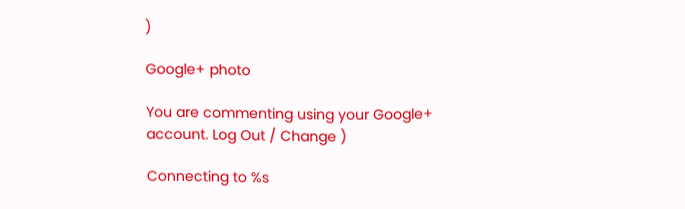)

Google+ photo

You are commenting using your Google+ account. Log Out / Change )

Connecting to %s